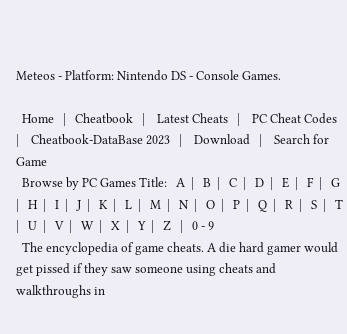Meteos - Platform: Nintendo DS - Console Games.

  Home   |   Cheatbook   |    Latest Cheats   |    PC Cheat Codes   |    Cheatbook-DataBase 2023   |    Download   |    Search for Game
  Browse by PC Games Title:   A  |   B  |   C  |   D  |   E  |   F  |   G  |   H  |   I  |   J  |   K  |   L  |   M  |   N  |   O  |   P  |   Q  |   R  |   S  |   T  |   U  |   V  |   W  |   X  |   Y  |   Z   |   0 - 9
  The encyclopedia of game cheats. A die hard gamer would get pissed if they saw someone using cheats and walkthroughs in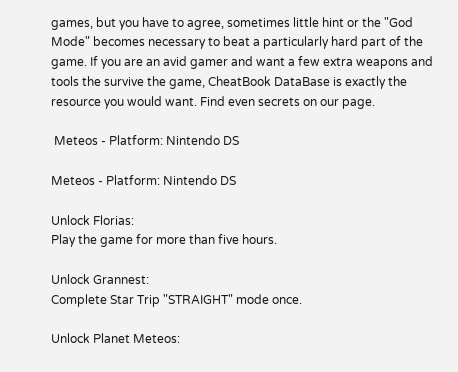games, but you have to agree, sometimes little hint or the "God Mode" becomes necessary to beat a particularly hard part of the game. If you are an avid gamer and want a few extra weapons and tools the survive the game, CheatBook DataBase is exactly the resource you would want. Find even secrets on our page.

 Meteos - Platform: Nintendo DS

Meteos - Platform: Nintendo DS

Unlock Florias:
Play the game for more than five hours.

Unlock Grannest:
Complete Star Trip "STRAIGHT" mode once.

Unlock Planet Meteos: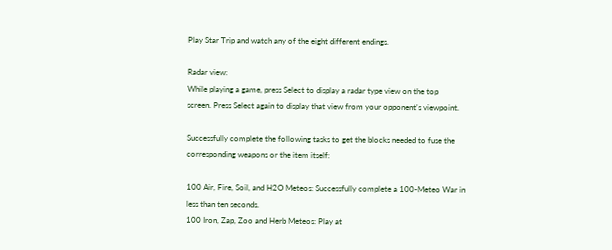Play Star Trip and watch any of the eight different endings.

Radar view:
While playing a game, press Select to display a radar type view on the top
screen. Press Select again to display that view from your opponent's viewpoint.

Successfully complete the following tasks to get the blocks needed to fuse the
corresponding weapons or the item itself:

100 Air, Fire, Soil, and H2O Meteos: Successfully complete a 100-Meteo War in
less than ten seconds.
100 Iron, Zap, Zoo and Herb Meteos: Play at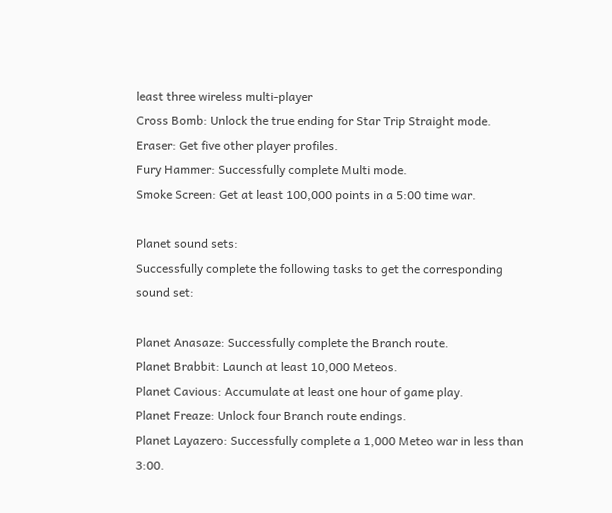least three wireless multi-player
Cross Bomb: Unlock the true ending for Star Trip Straight mode.
Eraser: Get five other player profiles.
Fury Hammer: Successfully complete Multi mode.
Smoke Screen: Get at least 100,000 points in a 5:00 time war.

Planet sound sets:
Successfully complete the following tasks to get the corresponding sound set:

Planet Anasaze: Successfully complete the Branch route.
Planet Brabbit: Launch at least 10,000 Meteos.
Planet Cavious: Accumulate at least one hour of game play.
Planet Freaze: Unlock four Branch route endings.
Planet Layazero: Successfully complete a 1,000 Meteo war in less than 3:00.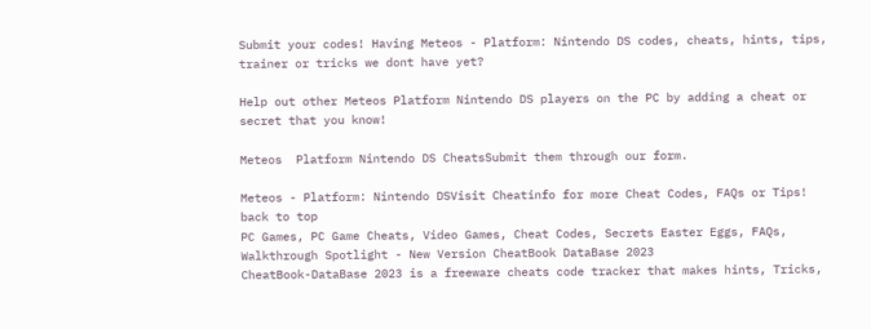Submit your codes! Having Meteos - Platform: Nintendo DS codes, cheats, hints, tips, trainer or tricks we dont have yet?

Help out other Meteos Platform Nintendo DS players on the PC by adding a cheat or secret that you know!

Meteos  Platform Nintendo DS CheatsSubmit them through our form.

Meteos - Platform: Nintendo DSVisit Cheatinfo for more Cheat Codes, FAQs or Tips!
back to top
PC Games, PC Game Cheats, Video Games, Cheat Codes, Secrets Easter Eggs, FAQs, Walkthrough Spotlight - New Version CheatBook DataBase 2023
CheatBook-DataBase 2023 is a freeware cheats code tracker that makes hints, Tricks,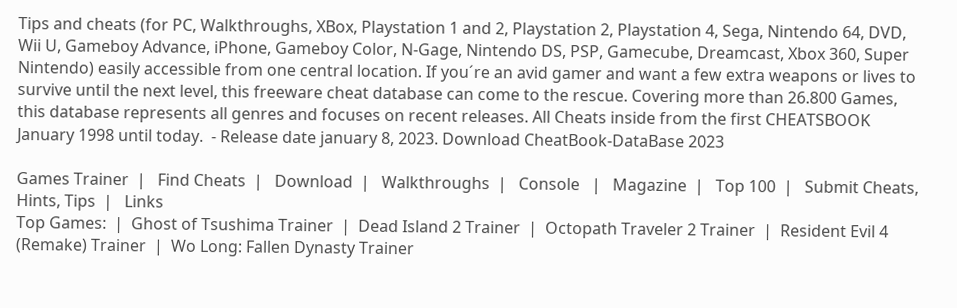Tips and cheats (for PC, Walkthroughs, XBox, Playstation 1 and 2, Playstation 2, Playstation 4, Sega, Nintendo 64, DVD, Wii U, Gameboy Advance, iPhone, Gameboy Color, N-Gage, Nintendo DS, PSP, Gamecube, Dreamcast, Xbox 360, Super Nintendo) easily accessible from one central location. If you´re an avid gamer and want a few extra weapons or lives to survive until the next level, this freeware cheat database can come to the rescue. Covering more than 26.800 Games, this database represents all genres and focuses on recent releases. All Cheats inside from the first CHEATSBOOK January 1998 until today.  - Release date january 8, 2023. Download CheatBook-DataBase 2023

Games Trainer  |   Find Cheats  |   Download  |   Walkthroughs  |   Console   |   Magazine  |   Top 100  |   Submit Cheats, Hints, Tips  |   Links
Top Games:  |  Ghost of Tsushima Trainer  |  Dead Island 2 Trainer  |  Octopath Traveler 2 Trainer  |  Resident Evil 4 (Remake) Trainer  |  Wo Long: Fallen Dynasty Trainer